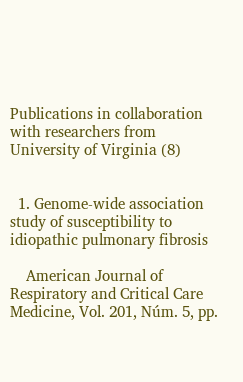Publications in collaboration with researchers from University of Virginia (8)


  1. Genome-wide association study of susceptibility to idiopathic pulmonary fibrosis

    American Journal of Respiratory and Critical Care Medicine, Vol. 201, Núm. 5, pp.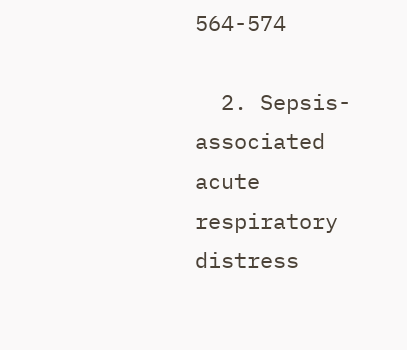564-574

  2. Sepsis-associated acute respiratory distress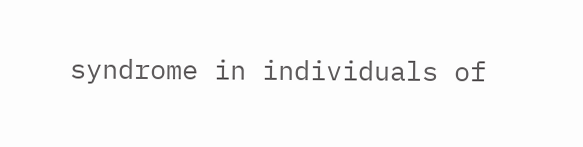syndrome in individuals of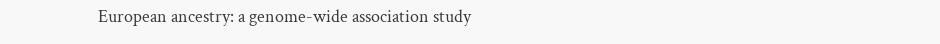European ancestry: a genome-wide association study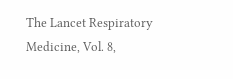The Lancet Respiratory Medicine, Vol. 8,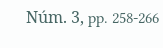Núm. 3, pp. 258-266